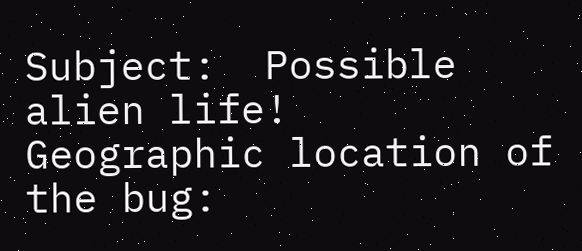Subject:  Possible alien life!
Geographic location of the bug: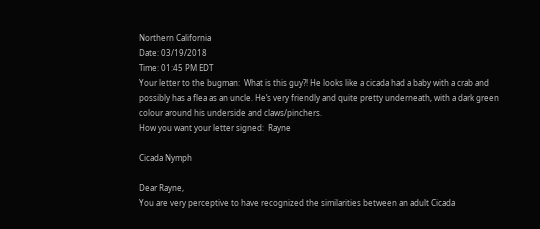Northern California
Date: 03/19/2018
Time: 01:45 PM EDT
Your letter to the bugman:  What is this guy?! He looks like a cicada had a baby with a crab and possibly has a flea as an uncle. He’s very friendly and quite pretty underneath, with a dark green colour around his underside and claws/pinchers.
How you want your letter signed:  Rayne

Cicada Nymph

Dear Rayne,
You are very perceptive to have recognized the similarities between an adult Cicada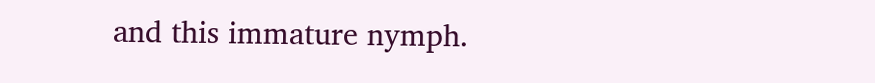and this immature nymph.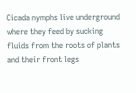Cicada nymphs live underground where they feed by sucking fluids from the roots of plants and their front legs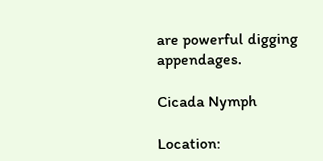are powerful digging appendages.

Cicada Nymph

Location: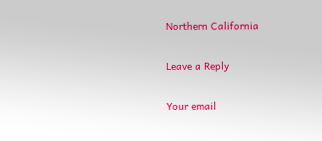Northern California

Leave a Reply

Your email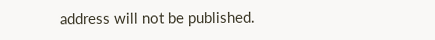address will not be published.